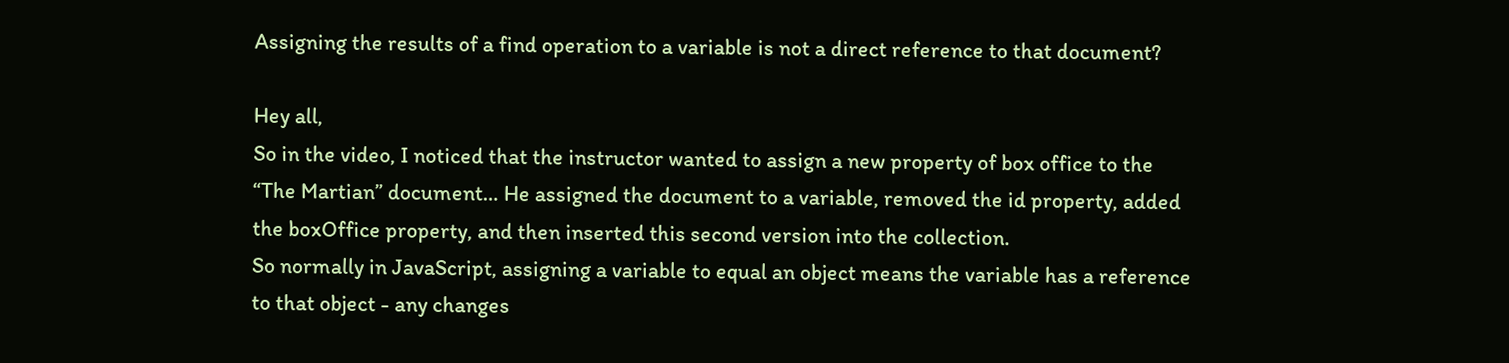Assigning the results of a find operation to a variable is not a direct reference to that document?

Hey all,
So in the video, I noticed that the instructor wanted to assign a new property of box office to the “The Martian” document… He assigned the document to a variable, removed the id property, added the boxOffice property, and then inserted this second version into the collection.
So normally in JavaScript, assigning a variable to equal an object means the variable has a reference to that object - any changes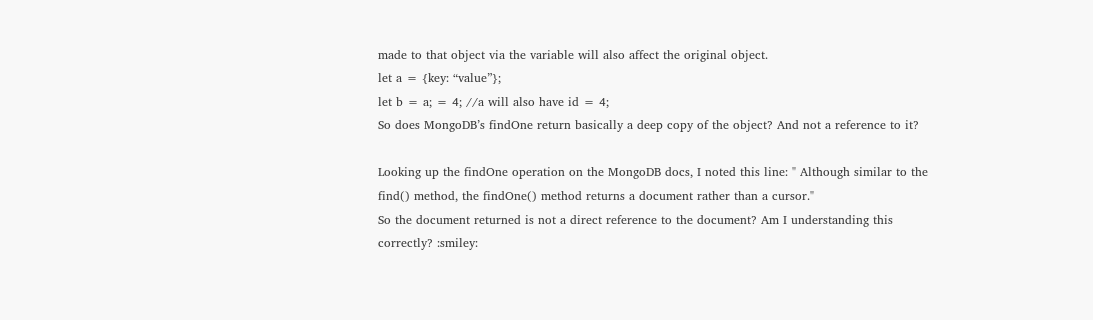made to that object via the variable will also affect the original object.
let a = {key: “value”};
let b = a; = 4; //a will also have id = 4;
So does MongoDB’s findOne return basically a deep copy of the object? And not a reference to it?

Looking up the findOne operation on the MongoDB docs, I noted this line: " Although similar to the find() method, the findOne() method returns a document rather than a cursor."
So the document returned is not a direct reference to the document? Am I understanding this correctly? :smiley: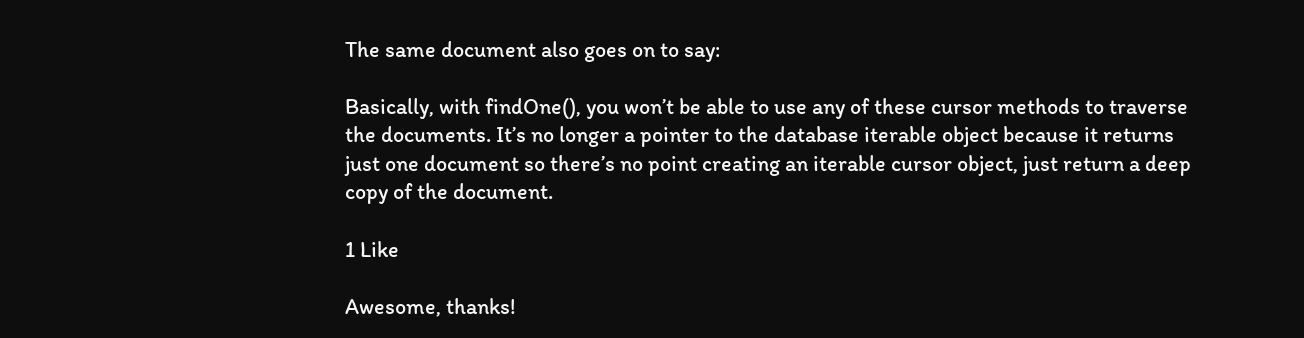The same document also goes on to say:

Basically, with findOne(), you won’t be able to use any of these cursor methods to traverse the documents. It’s no longer a pointer to the database iterable object because it returns just one document so there’s no point creating an iterable cursor object, just return a deep copy of the document.

1 Like

Awesome, thanks!